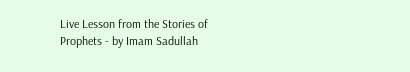Live Lesson from the Stories of Prophets - by Imam Sadullah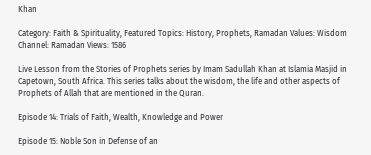Khan

Category: Faith & Spirituality, Featured Topics: History, Prophets, Ramadan Values: Wisdom Channel: Ramadan Views: 1586

Live Lesson from the Stories of Prophets series by Imam Sadullah Khan at Islamia Masjid in Capetown, South Africa. This series talks about the wisdom, the life and other aspects of Prophets of Allah that are mentioned in the Quran.

Episode 14: Trials of Faith, Wealth, Knowledge and Power

Episode 15: Noble Son in Defense of an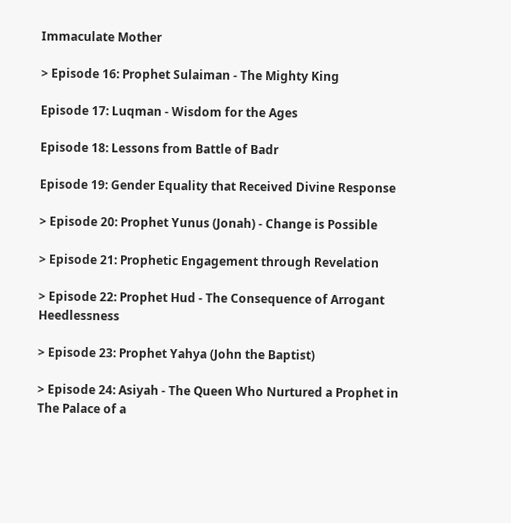Immaculate Mother

> Episode 16: Prophet Sulaiman - The Mighty King

Episode 17: Luqman - Wisdom for the Ages

Episode 18: Lessons from Battle of Badr

Episode 19: Gender Equality that Received Divine Response

> Episode 20: Prophet Yunus (Jonah) - Change is Possible

> Episode 21: Prophetic Engagement through Revelation

> Episode 22: Prophet Hud - The Consequence of Arrogant Heedlessness

> Episode 23: Prophet Yahya (John the Baptist)

> Episode 24: Asiyah - The Queen Who Nurtured a Prophet in The Palace of a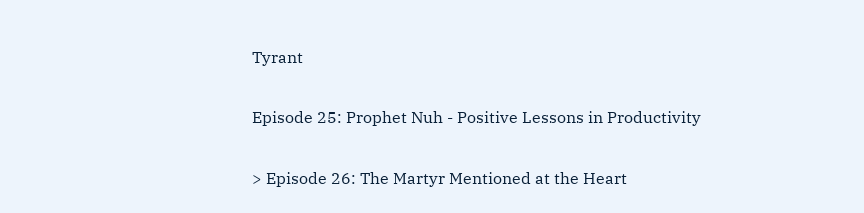Tyrant

Episode 25: Prophet Nuh - Positive Lessons in Productivity

> Episode 26: The Martyr Mentioned at the Heart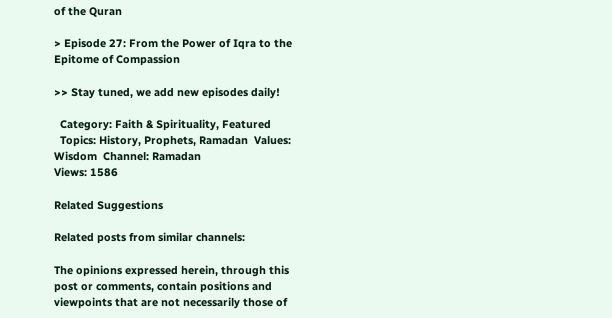of the Quran

> Episode 27: From the Power of Iqra to the Epitome of Compassion

>> Stay tuned, we add new episodes daily!

  Category: Faith & Spirituality, Featured
  Topics: History, Prophets, Ramadan  Values: Wisdom  Channel: Ramadan
Views: 1586

Related Suggestions

Related posts from similar channels:

The opinions expressed herein, through this post or comments, contain positions and viewpoints that are not necessarily those of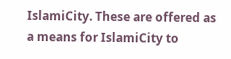IslamiCity. These are offered as a means for IslamiCity to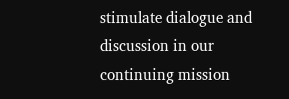stimulate dialogue and discussion in our continuing mission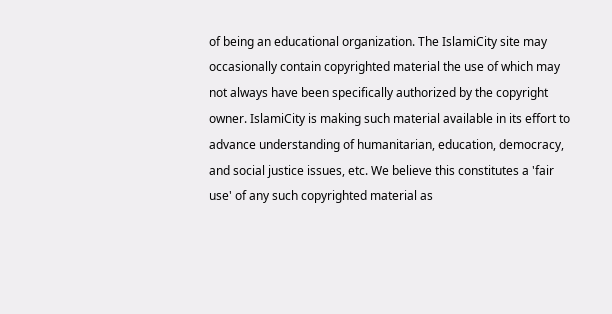of being an educational organization. The IslamiCity site may occasionally contain copyrighted material the use of which may not always have been specifically authorized by the copyright owner. IslamiCity is making such material available in its effort to advance understanding of humanitarian, education, democracy, and social justice issues, etc. We believe this constitutes a 'fair use' of any such copyrighted material as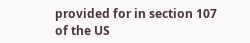provided for in section 107 of the US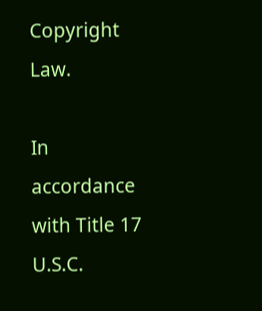Copyright Law.

In accordance with Title 17 U.S.C.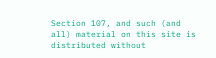Section 107, and such (and all) material on this site is distributed without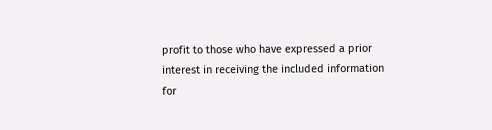profit to those who have expressed a prior interest in receiving the included information for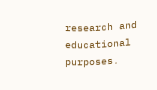research and educational purposes.